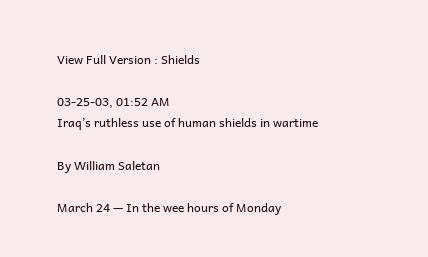View Full Version : Shields

03-25-03, 01:52 AM
Iraq’s ruthless use of human shields in wartime

By William Saletan

March 24 — In the wee hours of Monday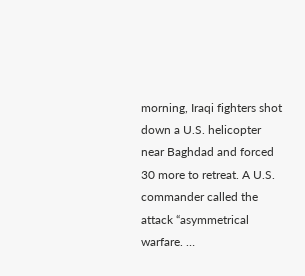morning, Iraqi fighters shot down a U.S. helicopter near Baghdad and forced 30 more to retreat. A U.S. commander called the attack “asymmetrical warfare. …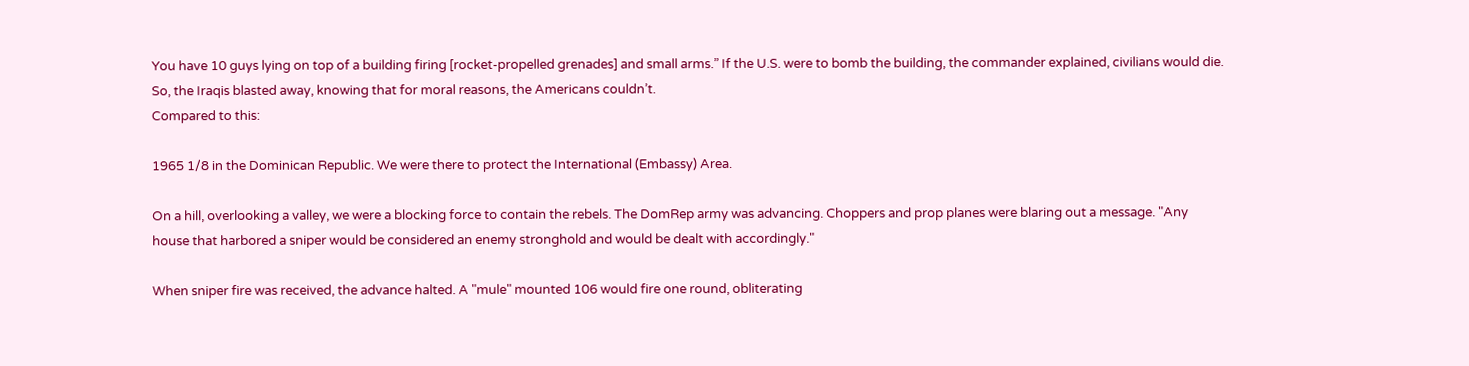You have 10 guys lying on top of a building firing [rocket-propelled grenades] and small arms.” If the U.S. were to bomb the building, the commander explained, civilians would die. So, the Iraqis blasted away, knowing that for moral reasons, the Americans couldn’t.
Compared to this:

1965 1/8 in the Dominican Republic. We were there to protect the International (Embassy) Area.

On a hill, overlooking a valley, we were a blocking force to contain the rebels. The DomRep army was advancing. Choppers and prop planes were blaring out a message. "Any house that harbored a sniper would be considered an enemy stronghold and would be dealt with accordingly."

When sniper fire was received, the advance halted. A "mule" mounted 106 would fire one round, obliterating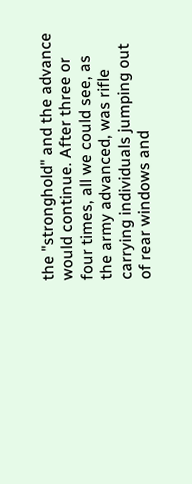the "stronghold" and the advance would continue. After three or four times, all we could see, as the army advanced, was rifle carrying individuals jumping out of rear windows and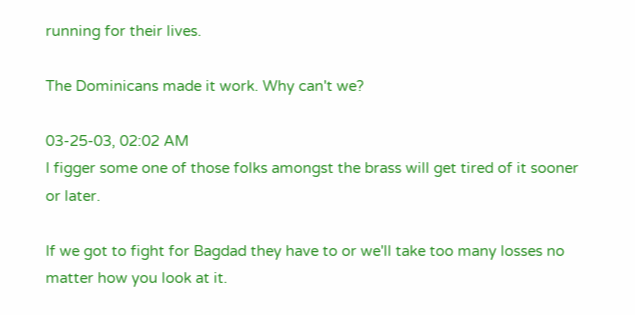running for their lives.

The Dominicans made it work. Why can't we?

03-25-03, 02:02 AM
I figger some one of those folks amongst the brass will get tired of it sooner or later.

If we got to fight for Bagdad they have to or we'll take too many losses no matter how you look at it.